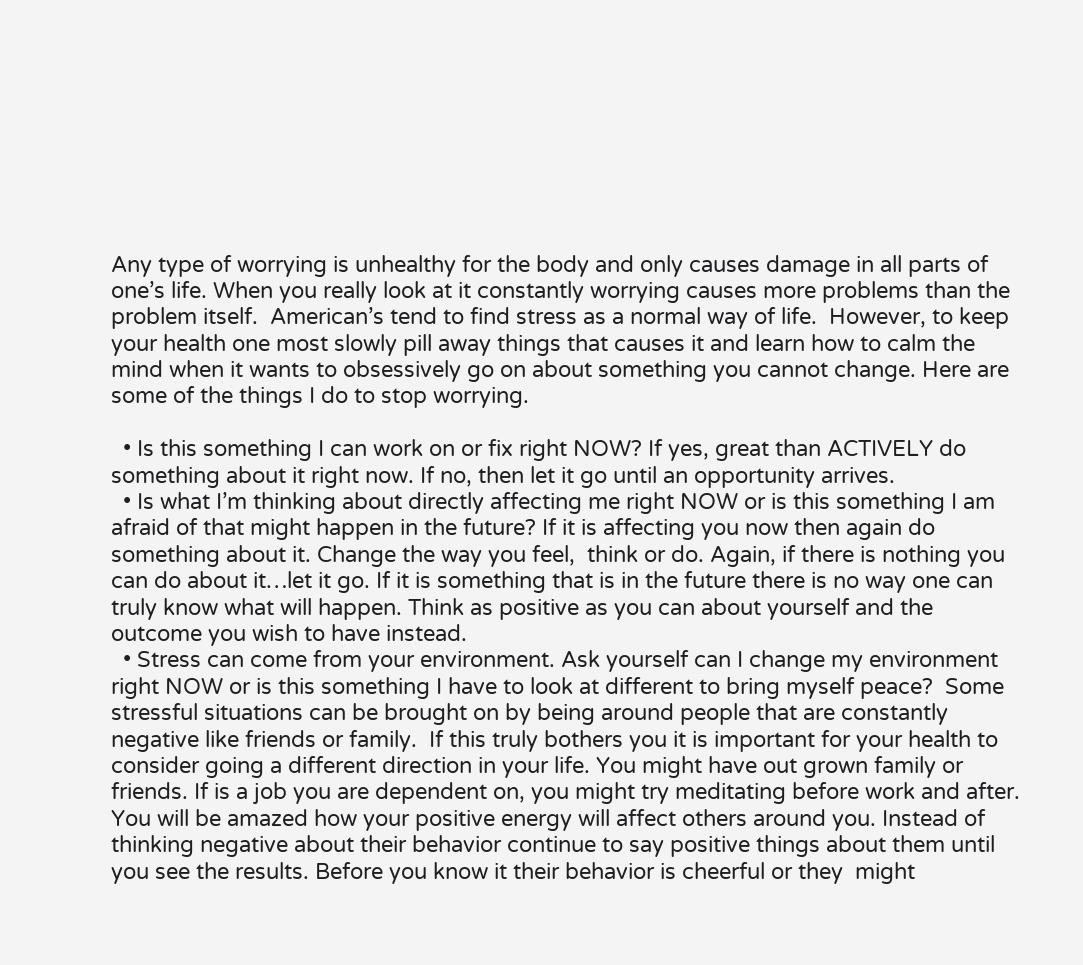Any type of worrying is unhealthy for the body and only causes damage in all parts of one’s life. When you really look at it constantly worrying causes more problems than the problem itself.  American’s tend to find stress as a normal way of life.  However, to keep your health one most slowly pill away things that causes it and learn how to calm the mind when it wants to obsessively go on about something you cannot change. Here are some of the things I do to stop worrying.

  • Is this something I can work on or fix right NOW? If yes, great than ACTIVELY do something about it right now. If no, then let it go until an opportunity arrives.
  • Is what I’m thinking about directly affecting me right NOW or is this something I am afraid of that might happen in the future? If it is affecting you now then again do something about it. Change the way you feel,  think or do. Again, if there is nothing you can do about it…let it go. If it is something that is in the future there is no way one can truly know what will happen. Think as positive as you can about yourself and the outcome you wish to have instead.
  • Stress can come from your environment. Ask yourself can I change my environment right NOW or is this something I have to look at different to bring myself peace?  Some stressful situations can be brought on by being around people that are constantly negative like friends or family.  If this truly bothers you it is important for your health to consider going a different direction in your life. You might have out grown family or friends. If is a job you are dependent on, you might try meditating before work and after.  You will be amazed how your positive energy will affect others around you. Instead of thinking negative about their behavior continue to say positive things about them until you see the results. Before you know it their behavior is cheerful or they  might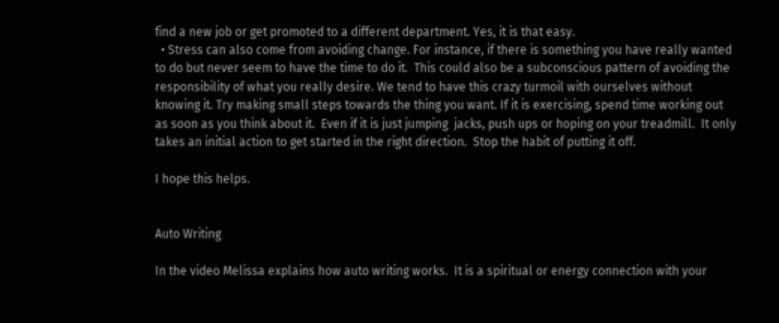find a new job or get promoted to a different department. Yes, it is that easy.
  • Stress can also come from avoiding change. For instance, if there is something you have really wanted to do but never seem to have the time to do it.  This could also be a subconscious pattern of avoiding the responsibility of what you really desire. We tend to have this crazy turmoil with ourselves without knowing it. Try making small steps towards the thing you want. If it is exercising, spend time working out as soon as you think about it.  Even if it is just jumping  jacks, push ups or hoping on your treadmill.  It only takes an initial action to get started in the right direction.  Stop the habit of putting it off.

I hope this helps.


Auto Writing

In the video Melissa explains how auto writing works.  It is a spiritual or energy connection with your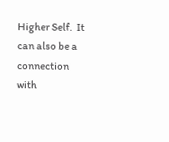Higher Self.  It can also be a connection with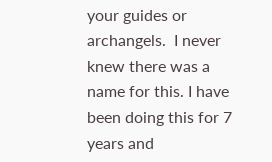your guides or archangels.  I never knew there was a name for this. I have been doing this for 7 years and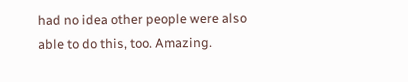had no idea other people were also able to do this, too. Amazing.